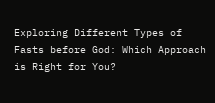Exploring Different Types of Fasts before God: Which Approach is Right for You?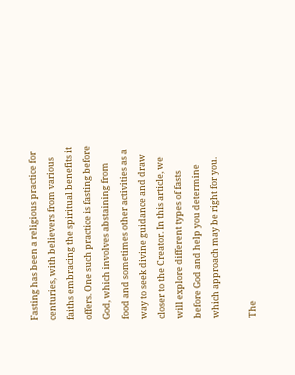Fasting has been a religious practice for centuries, with believers from various faiths embracing the spiritual benefits it offers. One such practice is fasting before God, which involves abstaining from food and sometimes other activities as a way to seek divine guidance and draw closer to the Creator. In this article, we will explore different types of fasts before God and help you determine which approach may be right for you.

The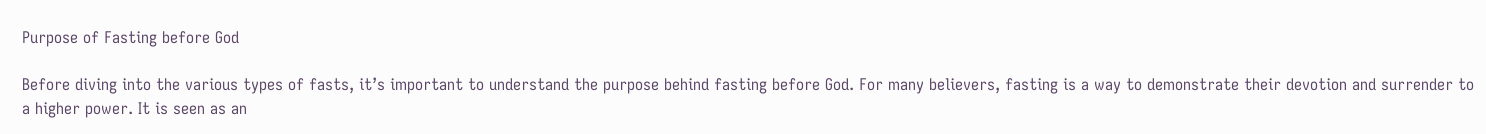Purpose of Fasting before God

Before diving into the various types of fasts, it’s important to understand the purpose behind fasting before God. For many believers, fasting is a way to demonstrate their devotion and surrender to a higher power. It is seen as an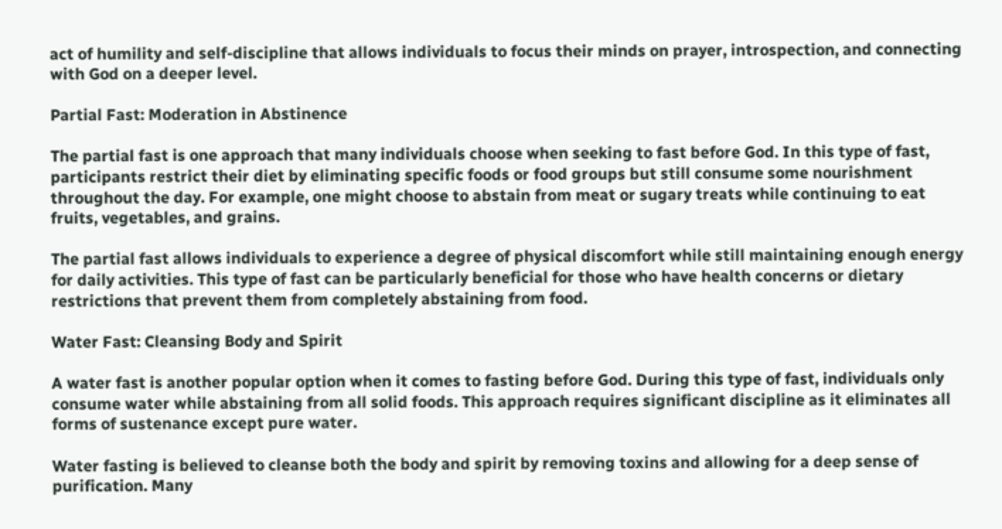act of humility and self-discipline that allows individuals to focus their minds on prayer, introspection, and connecting with God on a deeper level.

Partial Fast: Moderation in Abstinence

The partial fast is one approach that many individuals choose when seeking to fast before God. In this type of fast, participants restrict their diet by eliminating specific foods or food groups but still consume some nourishment throughout the day. For example, one might choose to abstain from meat or sugary treats while continuing to eat fruits, vegetables, and grains.

The partial fast allows individuals to experience a degree of physical discomfort while still maintaining enough energy for daily activities. This type of fast can be particularly beneficial for those who have health concerns or dietary restrictions that prevent them from completely abstaining from food.

Water Fast: Cleansing Body and Spirit

A water fast is another popular option when it comes to fasting before God. During this type of fast, individuals only consume water while abstaining from all solid foods. This approach requires significant discipline as it eliminates all forms of sustenance except pure water.

Water fasting is believed to cleanse both the body and spirit by removing toxins and allowing for a deep sense of purification. Many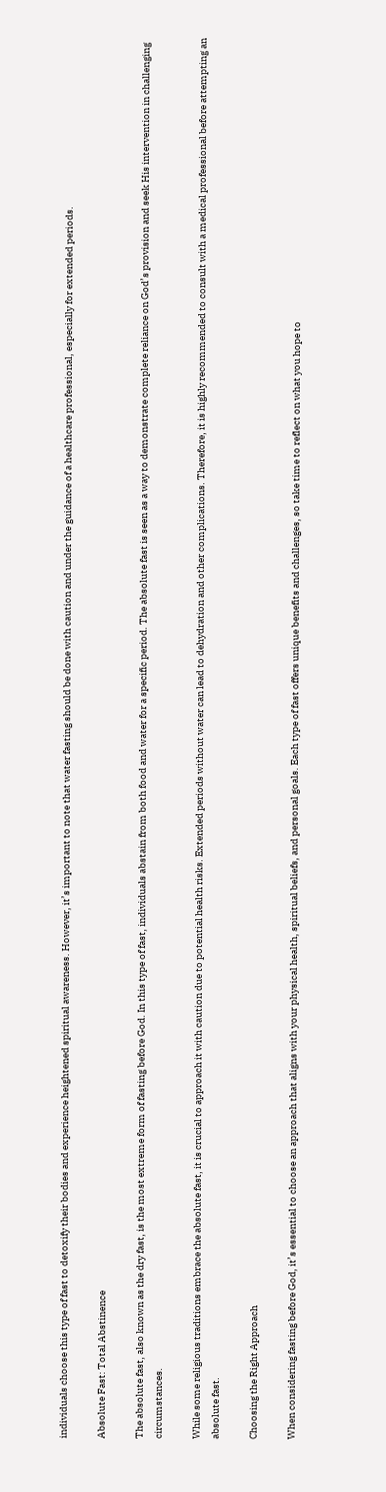individuals choose this type of fast to detoxify their bodies and experience heightened spiritual awareness. However, it’s important to note that water fasting should be done with caution and under the guidance of a healthcare professional, especially for extended periods.

Absolute Fast: Total Abstinence

The absolute fast, also known as the dry fast, is the most extreme form of fasting before God. In this type of fast, individuals abstain from both food and water for a specific period. The absolute fast is seen as a way to demonstrate complete reliance on God’s provision and seek His intervention in challenging circumstances.

While some religious traditions embrace the absolute fast, it is crucial to approach it with caution due to potential health risks. Extended periods without water can lead to dehydration and other complications. Therefore, it is highly recommended to consult with a medical professional before attempting an absolute fast.

Choosing the Right Approach

When considering fasting before God, it’s essential to choose an approach that aligns with your physical health, spiritual beliefs, and personal goals. Each type of fast offers unique benefits and challenges, so take time to reflect on what you hope to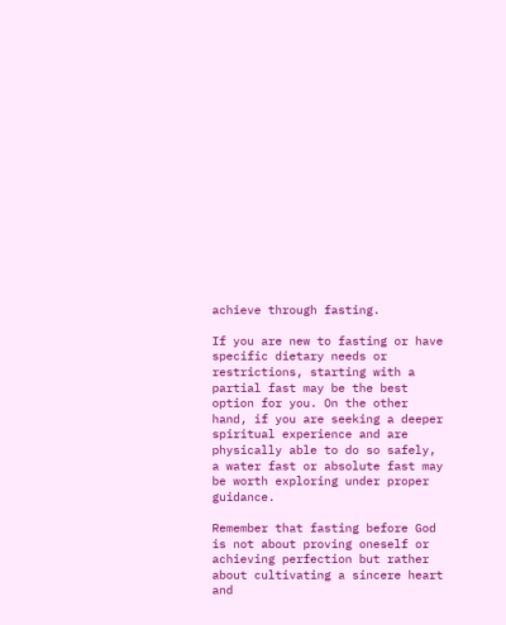achieve through fasting.

If you are new to fasting or have specific dietary needs or restrictions, starting with a partial fast may be the best option for you. On the other hand, if you are seeking a deeper spiritual experience and are physically able to do so safely, a water fast or absolute fast may be worth exploring under proper guidance.

Remember that fasting before God is not about proving oneself or achieving perfection but rather about cultivating a sincere heart and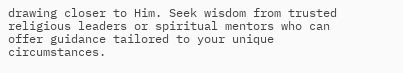drawing closer to Him. Seek wisdom from trusted religious leaders or spiritual mentors who can offer guidance tailored to your unique circumstances.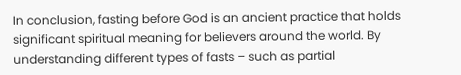In conclusion, fasting before God is an ancient practice that holds significant spiritual meaning for believers around the world. By understanding different types of fasts – such as partial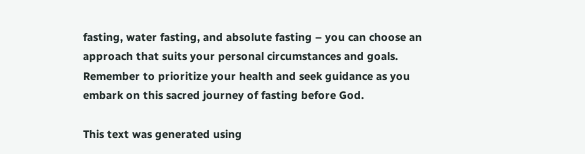fasting, water fasting, and absolute fasting – you can choose an approach that suits your personal circumstances and goals. Remember to prioritize your health and seek guidance as you embark on this sacred journey of fasting before God.

This text was generated using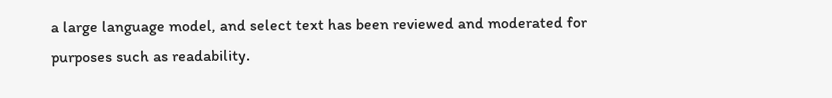a large language model, and select text has been reviewed and moderated for purposes such as readability.